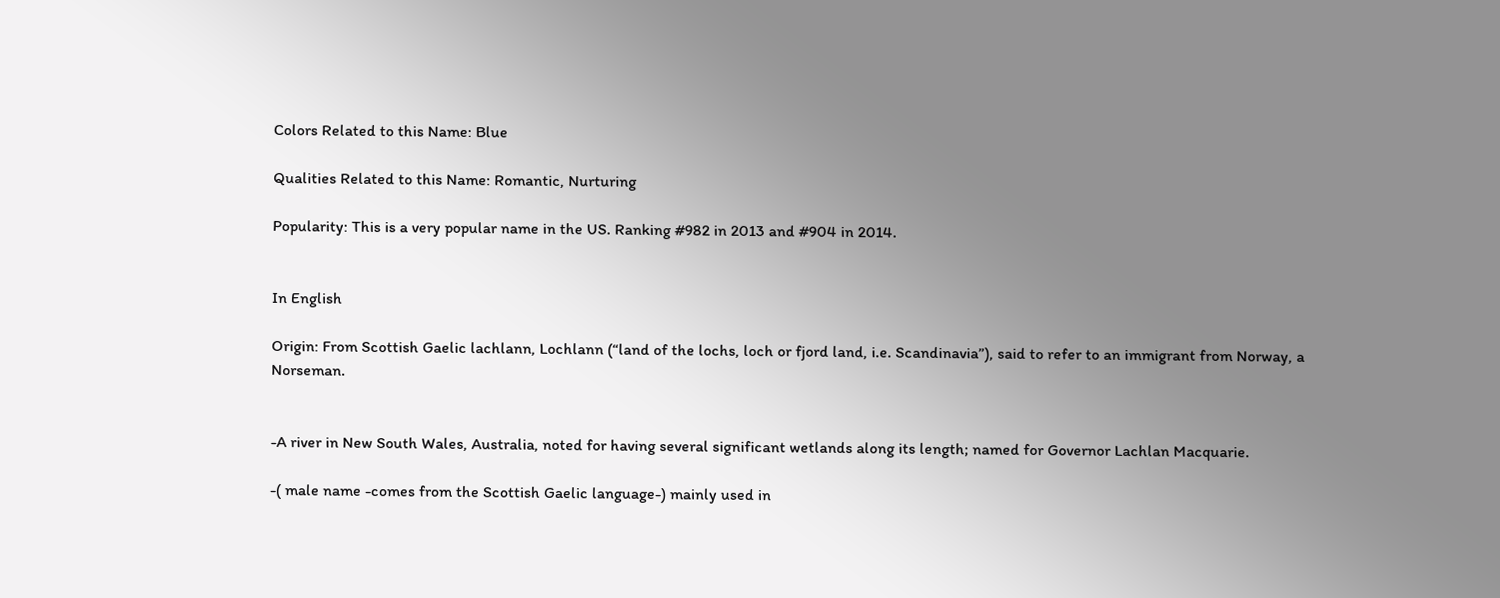Colors Related to this Name: Blue

Qualities Related to this Name: Romantic, Nurturing

Popularity: This is a very popular name in the US. Ranking #982 in 2013 and #904 in 2014.


In English

Origin: From Scottish Gaelic lachlann, Lochlann (“land of the lochs, loch or fjord land, i.e. Scandinavia”), said to refer to an immigrant from Norway, a Norseman.


-A river in New South Wales, Australia, noted for having several significant wetlands along its length; named for Governor Lachlan Macquarie.

-( male name -comes from the Scottish Gaelic language-) mainly used in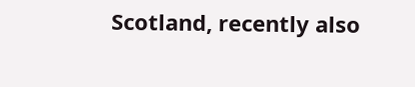Scotland, recently also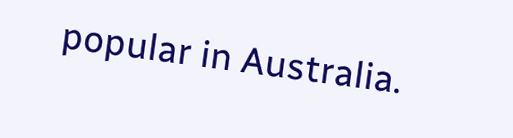popular in Australia.